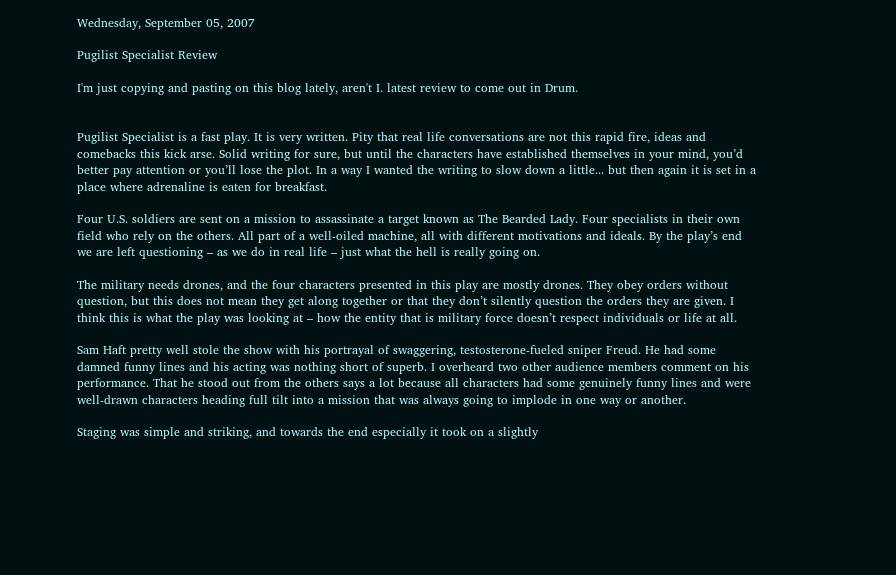Wednesday, September 05, 2007

Pugilist Specialist Review

I'm just copying and pasting on this blog lately, aren't I. latest review to come out in Drum.


Pugilist Specialist is a fast play. It is very written. Pity that real life conversations are not this rapid fire, ideas and comebacks this kick arse. Solid writing for sure, but until the characters have established themselves in your mind, you’d better pay attention or you’ll lose the plot. In a way I wanted the writing to slow down a little... but then again it is set in a place where adrenaline is eaten for breakfast.

Four U.S. soldiers are sent on a mission to assassinate a target known as The Bearded Lady. Four specialists in their own field who rely on the others. All part of a well-oiled machine, all with different motivations and ideals. By the play’s end we are left questioning – as we do in real life – just what the hell is really going on.

The military needs drones, and the four characters presented in this play are mostly drones. They obey orders without question, but this does not mean they get along together or that they don’t silently question the orders they are given. I think this is what the play was looking at – how the entity that is military force doesn’t respect individuals or life at all.

Sam Haft pretty well stole the show with his portrayal of swaggering, testosterone-fueled sniper Freud. He had some damned funny lines and his acting was nothing short of superb. I overheard two other audience members comment on his performance. That he stood out from the others says a lot because all characters had some genuinely funny lines and were well-drawn characters heading full tilt into a mission that was always going to implode in one way or another.

Staging was simple and striking, and towards the end especially it took on a slightly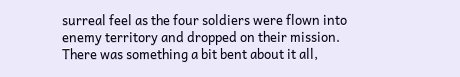surreal feel as the four soldiers were flown into enemy territory and dropped on their mission. There was something a bit bent about it all,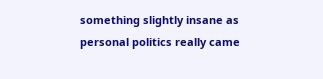something slightly insane as personal politics really came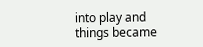into play and things became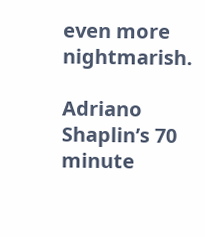even more nightmarish.

Adriano Shaplin’s 70 minute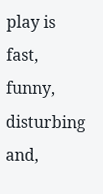play is fast, funny, disturbing and,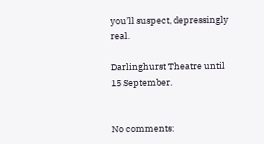you’ll suspect, depressingly real.

Darlinghurst Theatre until 15 September.


No comments: